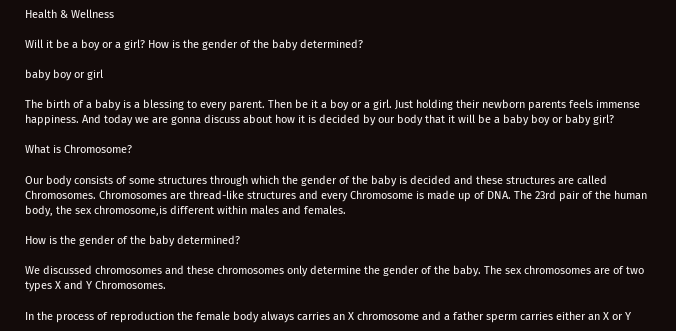Health & Wellness

Will it be a boy or a girl? How is the gender of the baby determined?

baby boy or girl

The birth of a baby is a blessing to every parent. Then be it a boy or a girl. Just holding their newborn parents feels immense happiness. And today we are gonna discuss about how it is decided by our body that it will be a baby boy or baby girl?

What is Chromosome?

Our body consists of some structures through which the gender of the baby is decided and these structures are called Chromosomes. Chromosomes are thread-like structures and every Chromosome is made up of DNA. The 23rd pair of the human body, the sex chromosome,is different within males and females.

How is the gender of the baby determined?

We discussed chromosomes and these chromosomes only determine the gender of the baby. The sex chromosomes are of two types X and Y Chromosomes.

In the process of reproduction the female body always carries an X chromosome and a father sperm carries either an X or Y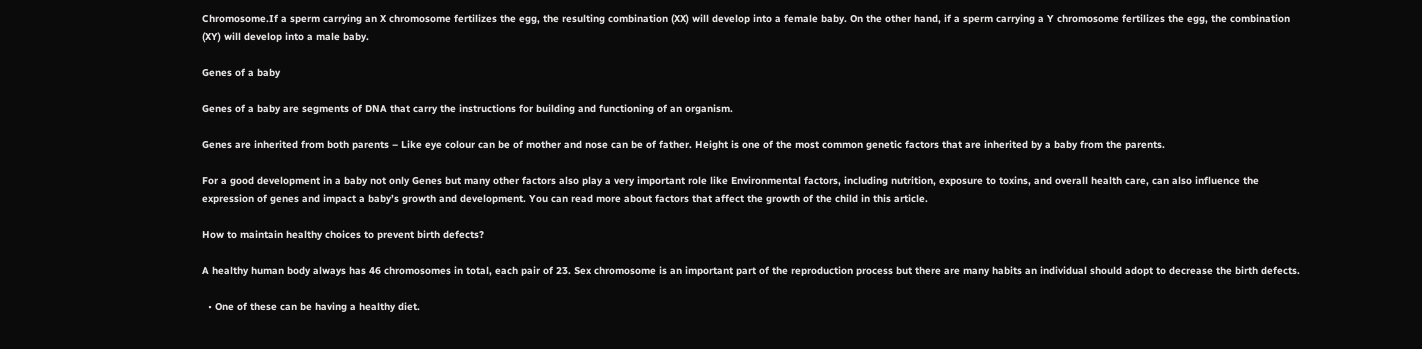Chromosome.If a sperm carrying an X chromosome fertilizes the egg, the resulting combination (XX) will develop into a female baby. On the other hand, if a sperm carrying a Y chromosome fertilizes the egg, the combination (XY) will develop into a male baby.

Genes of a baby

Genes of a baby are segments of DNA that carry the instructions for building and functioning of an organism.

Genes are inherited from both parents – Like eye colour can be of mother and nose can be of father. Height is one of the most common genetic factors that are inherited by a baby from the parents.

For a good development in a baby not only Genes but many other factors also play a very important role like Environmental factors, including nutrition, exposure to toxins, and overall health care, can also influence the expression of genes and impact a baby’s growth and development. You can read more about factors that affect the growth of the child in this article.

How to maintain healthy choices to prevent birth defects?

A healthy human body always has 46 chromosomes in total, each pair of 23. Sex chromosome is an important part of the reproduction process but there are many habits an individual should adopt to decrease the birth defects.

  • One of these can be having a healthy diet.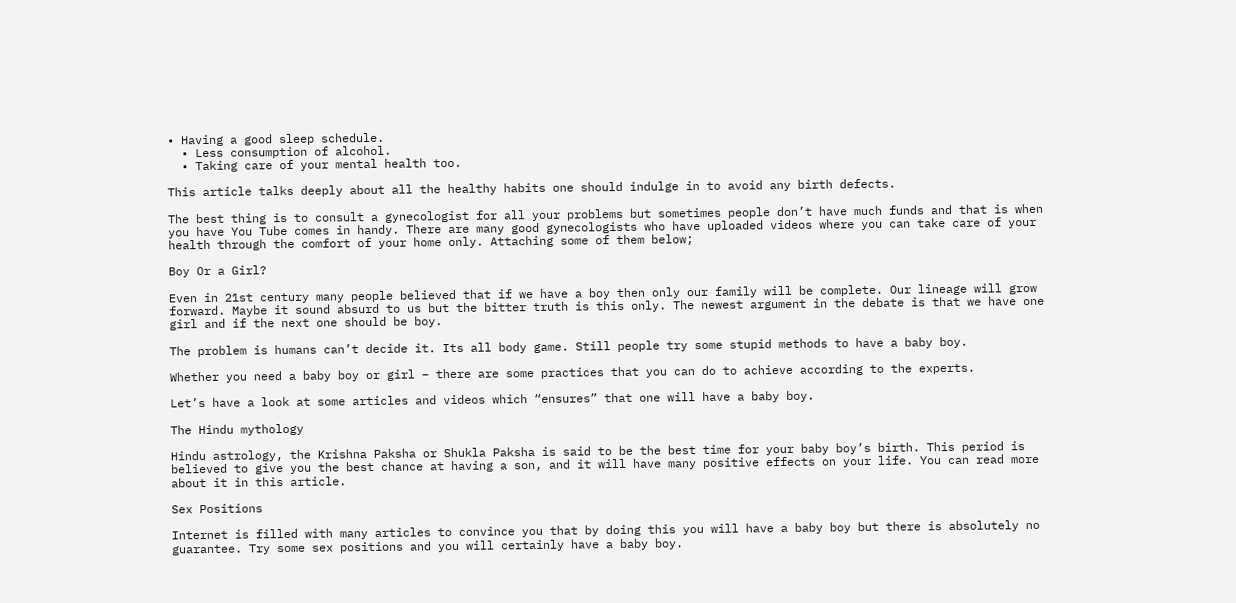• Having a good sleep schedule.
  • Less consumption of alcohol.
  • Taking care of your mental health too.

This article talks deeply about all the healthy habits one should indulge in to avoid any birth defects.

The best thing is to consult a gynecologist for all your problems but sometimes people don’t have much funds and that is when you have You Tube comes in handy. There are many good gynecologists who have uploaded videos where you can take care of your health through the comfort of your home only. Attaching some of them below;

Boy Or a Girl?

Even in 21st century many people believed that if we have a boy then only our family will be complete. Our lineage will grow forward. Maybe it sound absurd to us but the bitter truth is this only. The newest argument in the debate is that we have one girl and if the next one should be boy.

The problem is humans can’t decide it. Its all body game. Still people try some stupid methods to have a baby boy.

Whether you need a baby boy or girl – there are some practices that you can do to achieve according to the experts.

Let’s have a look at some articles and videos which “ensures” that one will have a baby boy.

The Hindu mythology

Hindu astrology, the Krishna Paksha or Shukla Paksha is said to be the best time for your baby boy’s birth. This period is believed to give you the best chance at having a son, and it will have many positive effects on your life. You can read more about it in this article.

Sex Positions

Internet is filled with many articles to convince you that by doing this you will have a baby boy but there is absolutely no guarantee. Try some sex positions and you will certainly have a baby boy.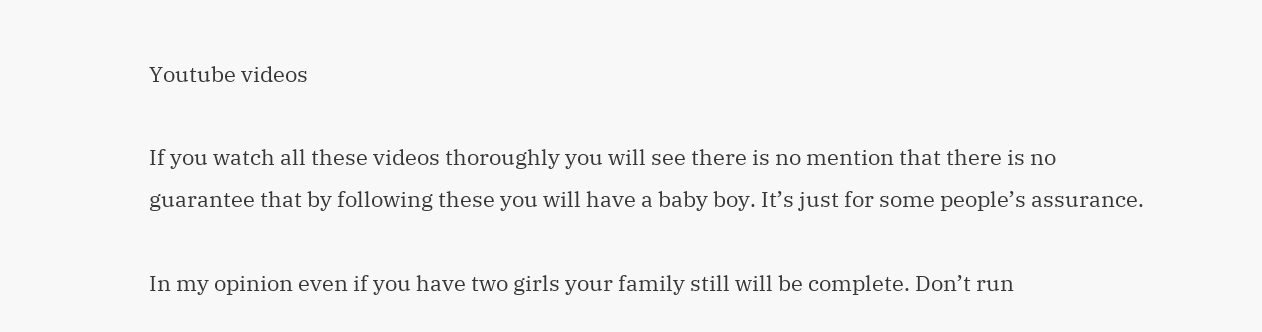Youtube videos

If you watch all these videos thoroughly you will see there is no mention that there is no guarantee that by following these you will have a baby boy. It’s just for some people’s assurance.

In my opinion even if you have two girls your family still will be complete. Don’t run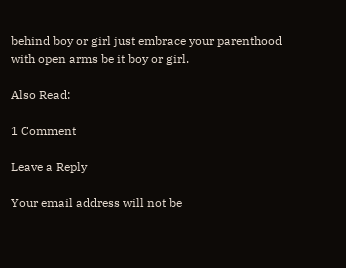behind boy or girl just embrace your parenthood with open arms be it boy or girl.

Also Read:

1 Comment

Leave a Reply

Your email address will not be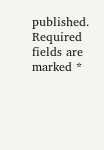published. Required fields are marked *